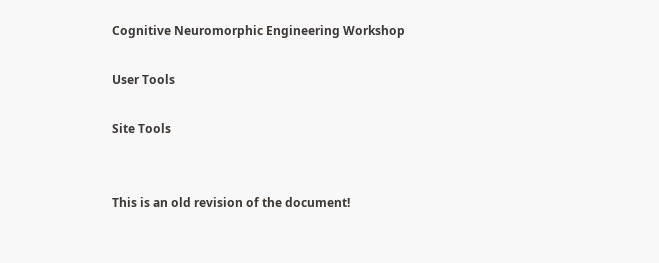Cognitive Neuromorphic Engineering Workshop

User Tools

Site Tools


This is an old revision of the document!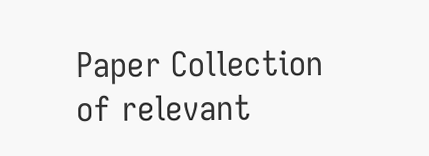Paper Collection of relevant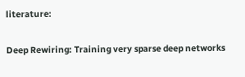literature:

Deep Rewiring: Training very sparse deep networks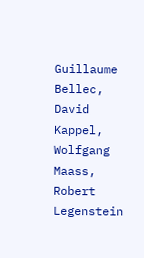Guillaume Bellec, David Kappel, Wolfgang Maass, Robert Legenstein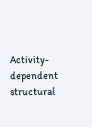Activity-dependent structural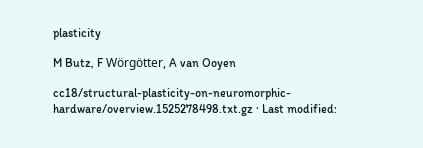plasticity

M Butz, F Wörgötter, A van Ooyen

cc18/structural-plasticity-on-neuromorphic-hardware/overview.1525278498.txt.gz · Last modified: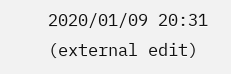2020/01/09 20:31 (external edit)